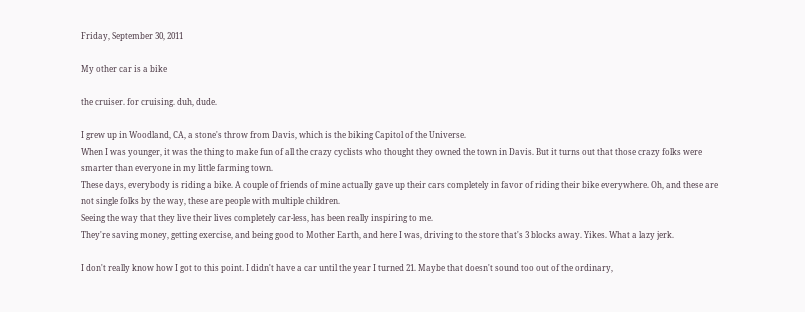Friday, September 30, 2011

My other car is a bike

the cruiser. for cruising. duh, dude.

I grew up in Woodland, CA, a stone's throw from Davis, which is the biking Capitol of the Universe.
When I was younger, it was the thing to make fun of all the crazy cyclists who thought they owned the town in Davis. But it turns out that those crazy folks were smarter than everyone in my little farming town.
These days, everybody is riding a bike. A couple of friends of mine actually gave up their cars completely in favor of riding their bike everywhere. Oh, and these are not single folks by the way, these are people with multiple children.
Seeing the way that they live their lives completely car-less, has been really inspiring to me.
They're saving money, getting exercise, and being good to Mother Earth, and here I was, driving to the store that's 3 blocks away. Yikes. What a lazy jerk.

I don't really know how I got to this point. I didn't have a car until the year I turned 21. Maybe that doesn't sound too out of the ordinary,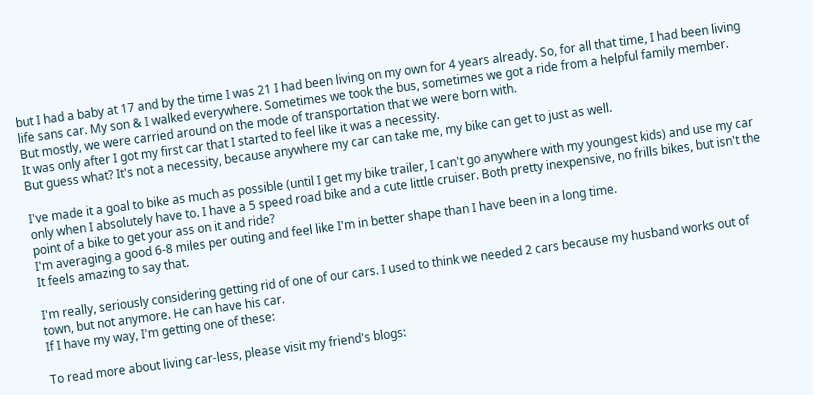but I had a baby at 17 and by the time I was 21 I had been living on my own for 4 years already. So, for all that time, I had been living life sans car. My son & I walked everywhere. Sometimes we took the bus, sometimes we got a ride from a helpful family member. But mostly, we were carried around on the mode of transportation that we were born with.
It was only after I got my first car that I started to feel like it was a necessity.
But guess what? It's not a necessity, because anywhere my car can take me, my bike can get to just as well.

I've made it a goal to bike as much as possible (until I get my bike trailer, I can't go anywhere with my youngest kids) and use my car only when I absolutely have to. I have a 5 speed road bike and a cute little cruiser. Both pretty inexpensive, no frills bikes, but isn't the point of a bike to get your ass on it and ride?
I'm averaging a good 6-8 miles per outing and feel like I'm in better shape than I have been in a long time.
It feels amazing to say that.

I'm really, seriously considering getting rid of one of our cars. I used to think we needed 2 cars because my husband works out of town, but not anymore. He can have his car.
If I have my way, I'm getting one of these:

To read more about living car-less, please visit my friend's blogs: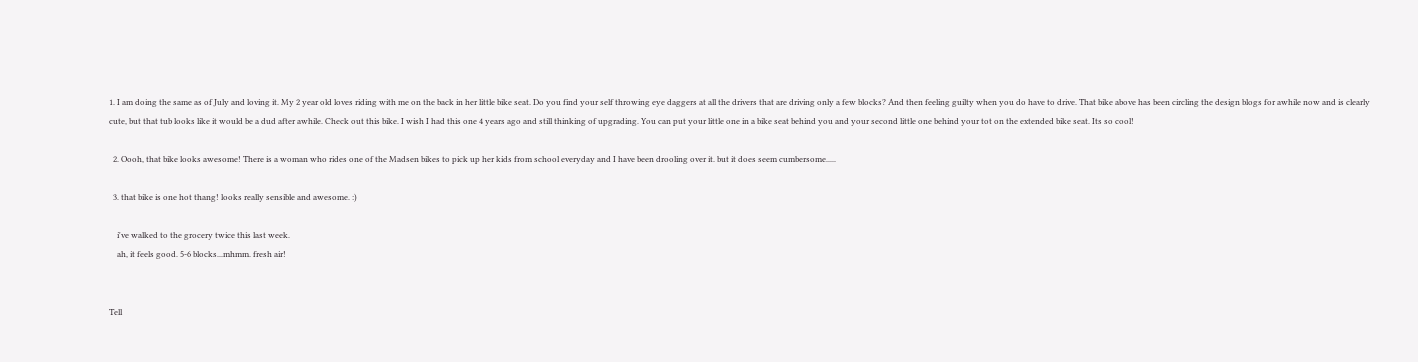1. I am doing the same as of July and loving it. My 2 year old loves riding with me on the back in her little bike seat. Do you find your self throwing eye daggers at all the drivers that are driving only a few blocks? And then feeling guilty when you do have to drive. That bike above has been circling the design blogs for awhile now and is clearly cute, but that tub looks like it would be a dud after awhile. Check out this bike. I wish I had this one 4 years ago and still thinking of upgrading. You can put your little one in a bike seat behind you and your second little one behind your tot on the extended bike seat. Its so cool!

  2. Oooh, that bike looks awesome! There is a woman who rides one of the Madsen bikes to pick up her kids from school everyday and I have been drooling over it. but it does seem cumbersome.....

  3. that bike is one hot thang! looks really sensible and awesome. :)

    i've walked to the grocery twice this last week.
    ah, it feels good. 5-6 blocks...mhmm. fresh air!


Tell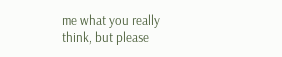me what you really think, but please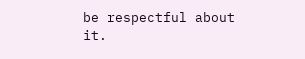be respectful about it.